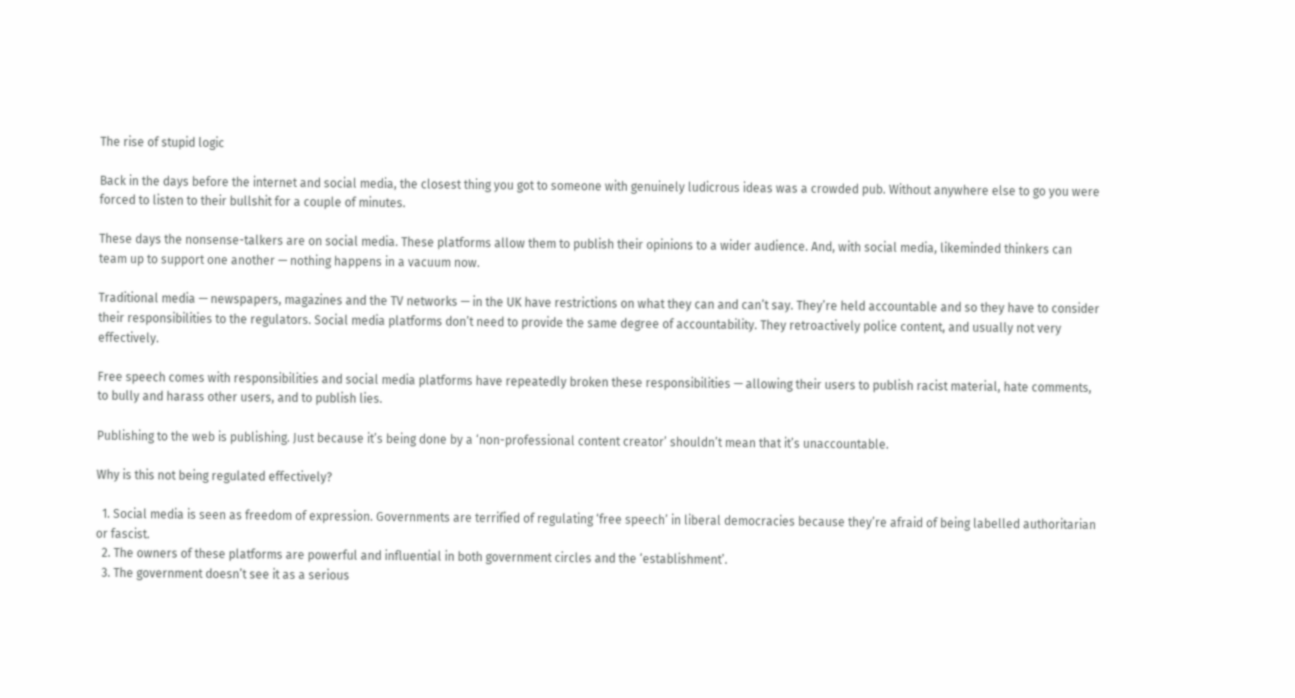The rise of stupid logic

Back in the days before the internet and social media, the closest thing you got to someone with genuinely ludicrous ideas was a crowded pub. Without anywhere else to go you were forced to listen to their bullshit for a couple of minutes.

These days the nonsense-talkers are on social media. These platforms allow them to publish their opinions to a wider audience. And, with social media, likeminded thinkers can team up to support one another — nothing happens in a vacuum now.

Traditional media — newspapers, magazines and the TV networks — in the UK have restrictions on what they can and can’t say. They’re held accountable and so they have to consider their responsibilities to the regulators. Social media platforms don’t need to provide the same degree of accountability. They retroactively police content, and usually not very effectively.

Free speech comes with responsibilities and social media platforms have repeatedly broken these responsibilities — allowing their users to publish racist material, hate comments, to bully and harass other users, and to publish lies.

Publishing to the web is publishing. Just because it’s being done by a ‘non-professional content creator’ shouldn’t mean that it’s unaccountable.

Why is this not being regulated effectively?

  1. Social media is seen as freedom of expression. Governments are terrified of regulating ‘free speech’ in liberal democracies because they’re afraid of being labelled authoritarian or fascist.
  2. The owners of these platforms are powerful and influential in both government circles and the ‘establishment’.
  3. The government doesn’t see it as a serious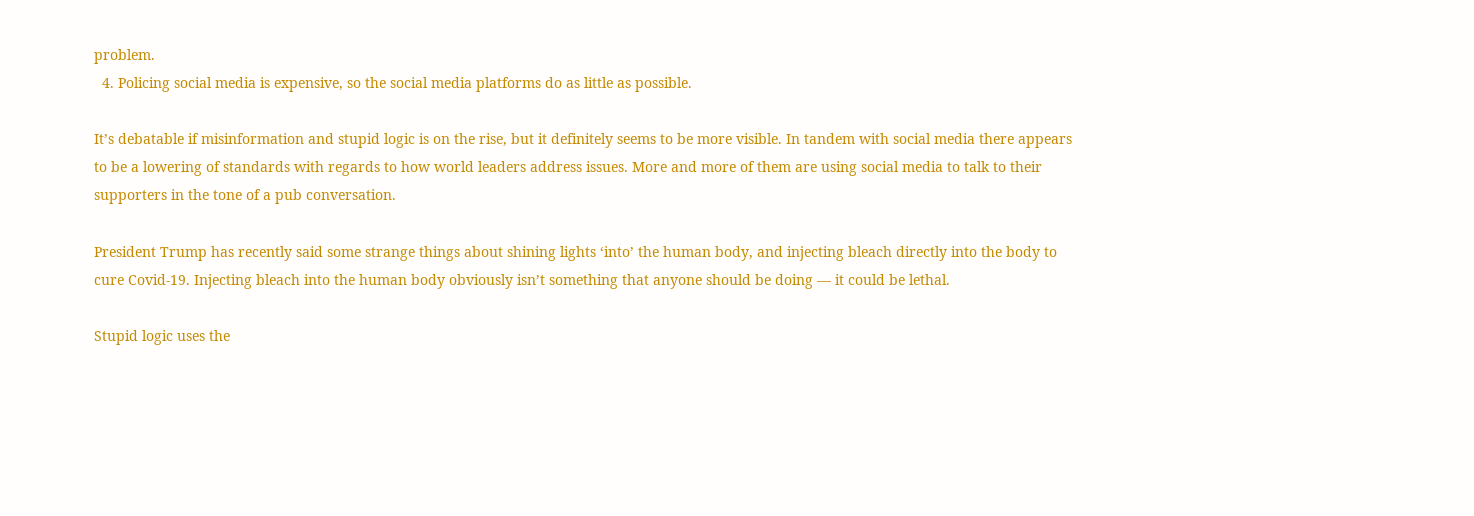problem.
  4. Policing social media is expensive, so the social media platforms do as little as possible.

It’s debatable if misinformation and stupid logic is on the rise, but it definitely seems to be more visible. In tandem with social media there appears to be a lowering of standards with regards to how world leaders address issues. More and more of them are using social media to talk to their supporters in the tone of a pub conversation.

President Trump has recently said some strange things about shining lights ‘into’ the human body, and injecting bleach directly into the body to cure Covid-19. Injecting bleach into the human body obviously isn’t something that anyone should be doing — it could be lethal.

Stupid logic uses the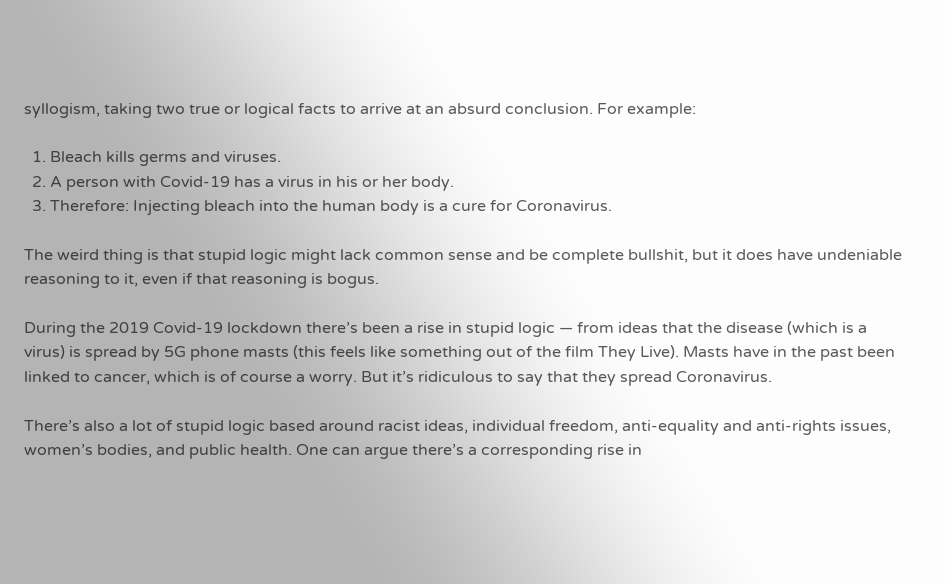syllogism, taking two true or logical facts to arrive at an absurd conclusion. For example:

  1. Bleach kills germs and viruses.
  2. A person with Covid-19 has a virus in his or her body.
  3. Therefore: Injecting bleach into the human body is a cure for Coronavirus.

The weird thing is that stupid logic might lack common sense and be complete bullshit, but it does have undeniable reasoning to it, even if that reasoning is bogus.

During the 2019 Covid-19 lockdown there’s been a rise in stupid logic — from ideas that the disease (which is a virus) is spread by 5G phone masts (this feels like something out of the film They Live). Masts have in the past been linked to cancer, which is of course a worry. But it’s ridiculous to say that they spread Coronavirus.

There’s also a lot of stupid logic based around racist ideas, individual freedom, anti-equality and anti-rights issues, women’s bodies, and public health. One can argue there’s a corresponding rise in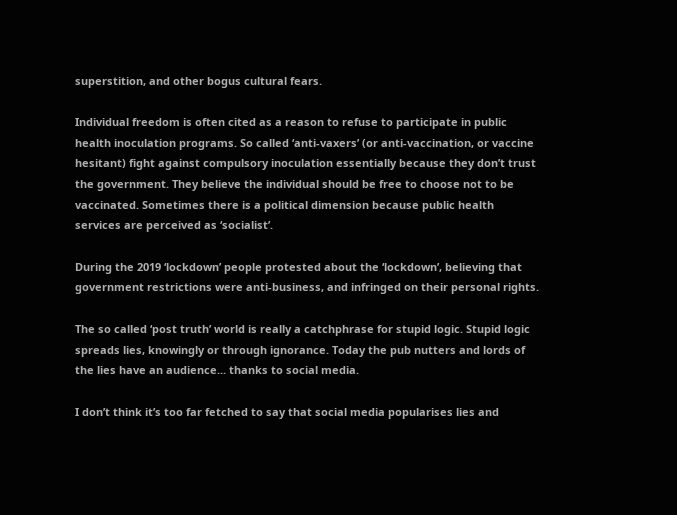superstition, and other bogus cultural fears.

Individual freedom is often cited as a reason to refuse to participate in public health inoculation programs. So called ‘anti-vaxers’ (or anti-vaccination, or vaccine hesitant) fight against compulsory inoculation essentially because they don’t trust the government. They believe the individual should be free to choose not to be vaccinated. Sometimes there is a political dimension because public health services are perceived as ‘socialist’.

During the 2019 ‘lockdown’ people protested about the ‘lockdown’, believing that government restrictions were anti-business, and infringed on their personal rights.

The so called ‘post truth’ world is really a catchphrase for stupid logic. Stupid logic spreads lies, knowingly or through ignorance. Today the pub nutters and lords of the lies have an audience... thanks to social media.

I don’t think it’s too far fetched to say that social media popularises lies and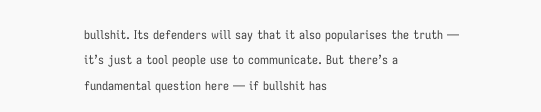bullshit. Its defenders will say that it also popularises the truth — it’s just a tool people use to communicate. But there’s a fundamental question here — if bullshit has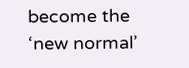become the ‘new normal’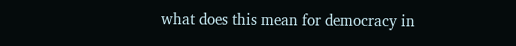what does this mean for democracy in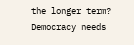the longer term? Democracy needs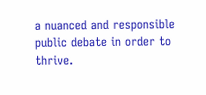a nuanced and responsible public debate in order to thrive.